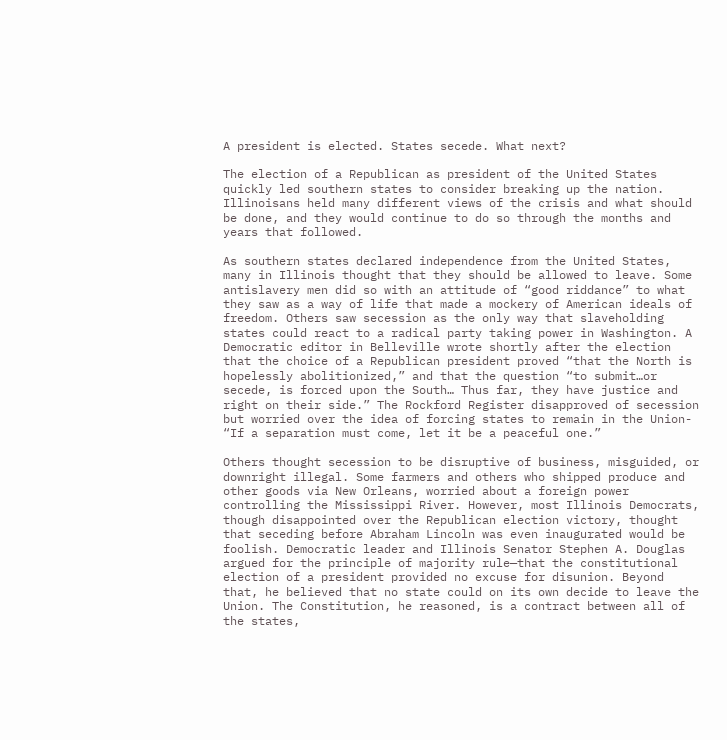A president is elected. States secede. What next?

The election of a Republican as president of the United States quickly led southern states to consider breaking up the nation. Illinoisans held many different views of the crisis and what should be done, and they would continue to do so through the months and years that followed.

As southern states declared independence from the United States, many in Illinois thought that they should be allowed to leave. Some antislavery men did so with an attitude of “good riddance” to what they saw as a way of life that made a mockery of American ideals of freedom. Others saw secession as the only way that slaveholding states could react to a radical party taking power in Washington. A Democratic editor in Belleville wrote shortly after the election that the choice of a Republican president proved “that the North is hopelessly abolitionized,” and that the question “to submit…or secede, is forced upon the South… Thus far, they have justice and right on their side.” The Rockford Register disapproved of secession but worried over the idea of forcing states to remain in the Union- “If a separation must come, let it be a peaceful one.”

Others thought secession to be disruptive of business, misguided, or downright illegal. Some farmers and others who shipped produce and other goods via New Orleans, worried about a foreign power controlling the Mississippi River. However, most Illinois Democrats, though disappointed over the Republican election victory, thought that seceding before Abraham Lincoln was even inaugurated would be foolish. Democratic leader and Illinois Senator Stephen A. Douglas argued for the principle of majority rule—that the constitutional election of a president provided no excuse for disunion. Beyond that, he believed that no state could on its own decide to leave the Union. The Constitution, he reasoned, is a contract between all of the states,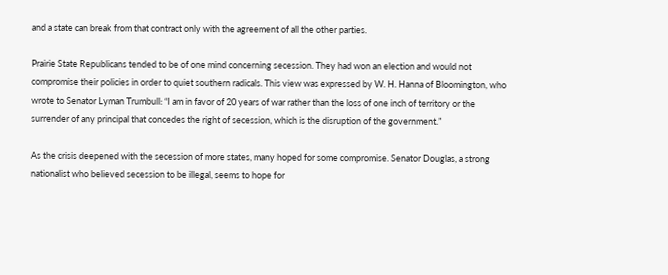and a state can break from that contract only with the agreement of all the other parties.

Prairie State Republicans tended to be of one mind concerning secession. They had won an election and would not compromise their policies in order to quiet southern radicals. This view was expressed by W. H. Hanna of Bloomington, who wrote to Senator Lyman Trumbull: “I am in favor of 20 years of war rather than the loss of one inch of territory or the surrender of any principal that concedes the right of secession, which is the disruption of the government.”

As the crisis deepened with the secession of more states, many hoped for some compromise. Senator Douglas, a strong nationalist who believed secession to be illegal, seems to hope for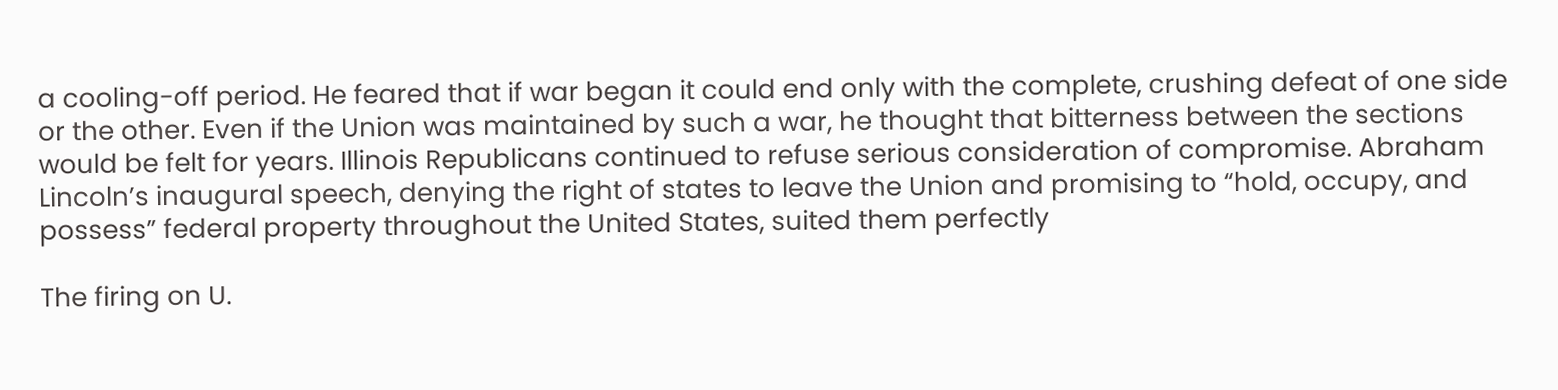a cooling-off period. He feared that if war began it could end only with the complete, crushing defeat of one side or the other. Even if the Union was maintained by such a war, he thought that bitterness between the sections would be felt for years. Illinois Republicans continued to refuse serious consideration of compromise. Abraham Lincoln’s inaugural speech, denying the right of states to leave the Union and promising to “hold, occupy, and possess” federal property throughout the United States, suited them perfectly

The firing on U.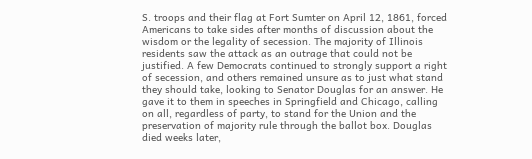S. troops and their flag at Fort Sumter on April 12, 1861, forced Americans to take sides after months of discussion about the wisdom or the legality of secession. The majority of Illinois residents saw the attack as an outrage that could not be justified. A few Democrats continued to strongly support a right of secession, and others remained unsure as to just what stand they should take, looking to Senator Douglas for an answer. He gave it to them in speeches in Springfield and Chicago, calling on all, regardless of party, to stand for the Union and the preservation of majority rule through the ballot box. Douglas died weeks later,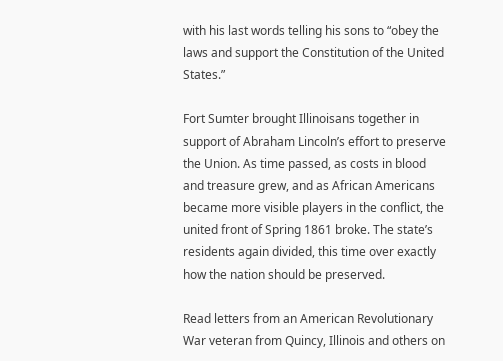with his last words telling his sons to “obey the laws and support the Constitution of the United States.”

Fort Sumter brought Illinoisans together in support of Abraham Lincoln’s effort to preserve the Union. As time passed, as costs in blood and treasure grew, and as African Americans became more visible players in the conflict, the united front of Spring 1861 broke. The state’s residents again divided, this time over exactly how the nation should be preserved.

Read letters from an American Revolutionary War veteran from Quincy, Illinois and others on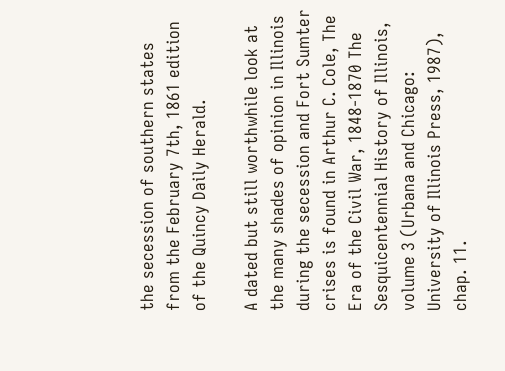the secession of southern states from the February 7th, 1861 edition of the Quincy Daily Herald.

A dated but still worthwhile look at the many shades of opinion in Illinois during the secession and Fort Sumter crises is found in Arthur C. Cole, The Era of the Civil War, 1848-1870 The Sesquicentennial History of Illinois, volume 3 (Urbana and Chicago: University of Illinois Press, 1987), chap. 11.